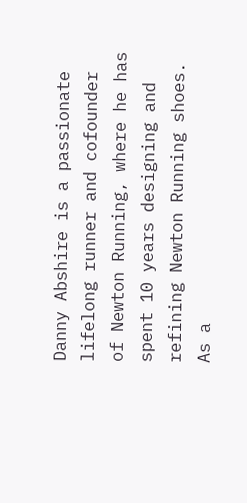Danny Abshire is a passionate lifelong runner and cofounder of Newton Running, where he has spent 10 years designing and refining Newton Running shoes. As a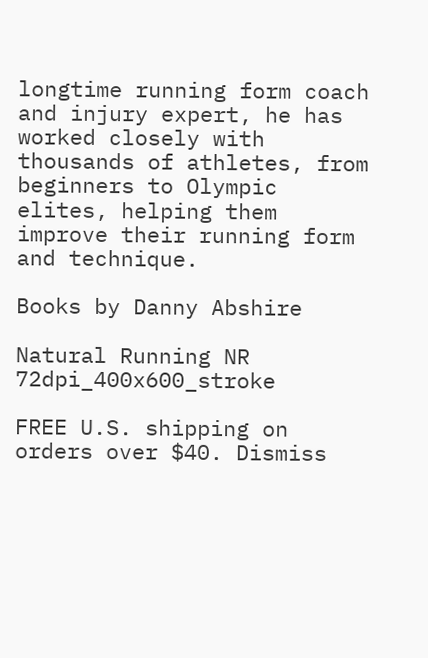longtime running form coach and injury expert, he has worked closely with thousands of athletes, from beginners to Olympic elites, helping them improve their running form and technique.

Books by Danny Abshire

Natural Running NR 72dpi_400x600_stroke

FREE U.S. shipping on orders over $40. Dismiss